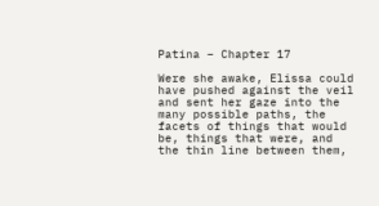Patina – Chapter 17

Were she awake, Elissa could have pushed against the veil and sent her gaze into the many possible paths, the facets of things that would be, things that were, and the thin line between them,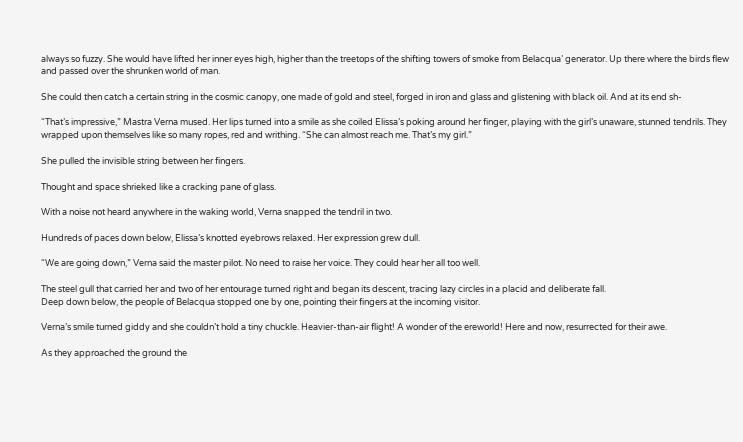always so fuzzy. She would have lifted her inner eyes high, higher than the treetops of the shifting towers of smoke from Belacqua’ generator. Up there where the birds flew and passed over the shrunken world of man.

She could then catch a certain string in the cosmic canopy, one made of gold and steel, forged in iron and glass and glistening with black oil. And at its end sh-

“That’s impressive,” Mastra Verna mused. Her lips turned into a smile as she coiled Elissa’s poking around her finger, playing with the girl’s unaware, stunned tendrils. They wrapped upon themselves like so many ropes, red and writhing. “She can almost reach me. That’s my girl.”

She pulled the invisible string between her fingers.

Thought and space shrieked like a cracking pane of glass.

With a noise not heard anywhere in the waking world, Verna snapped the tendril in two.

Hundreds of paces down below, Elissa’s knotted eyebrows relaxed. Her expression grew dull.

“We are going down,” Verna said the master pilot. No need to raise her voice. They could hear her all too well.

The steel gull that carried her and two of her entourage turned right and began its descent, tracing lazy circles in a placid and deliberate fall.
Deep down below, the people of Belacqua stopped one by one, pointing their fingers at the incoming visitor.

Verna’s smile turned giddy and she couldn’t hold a tiny chuckle. Heavier-than-air flight! A wonder of the ereworld! Here and now, resurrected for their awe.

As they approached the ground the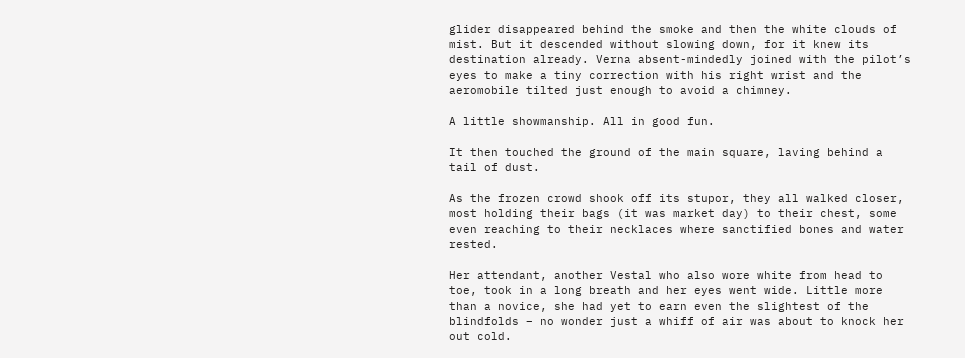glider disappeared behind the smoke and then the white clouds of mist. But it descended without slowing down, for it knew its destination already. Verna absent-mindedly joined with the pilot’s eyes to make a tiny correction with his right wrist and the aeromobile tilted just enough to avoid a chimney.

A little showmanship. All in good fun.

It then touched the ground of the main square, laving behind a tail of dust.

As the frozen crowd shook off its stupor, they all walked closer, most holding their bags (it was market day) to their chest, some even reaching to their necklaces where sanctified bones and water rested.

Her attendant, another Vestal who also wore white from head to toe, took in a long breath and her eyes went wide. Little more than a novice, she had yet to earn even the slightest of the blindfolds – no wonder just a whiff of air was about to knock her out cold.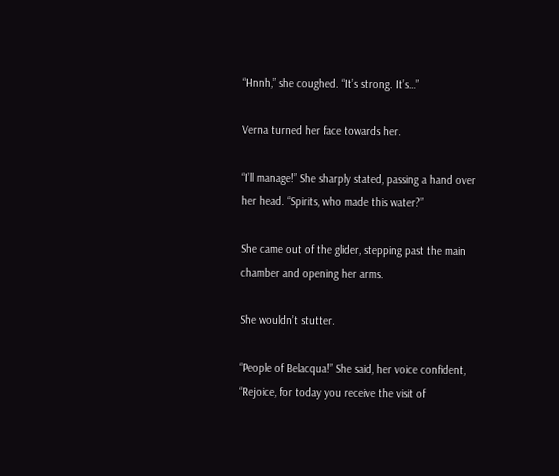“Hnnh,” she coughed. “It’s strong. It’s…”

Verna turned her face towards her.

“I’ll manage!” She sharply stated, passing a hand over her head. “Spirits, who made this water?”

She came out of the glider, stepping past the main chamber and opening her arms.

She wouldn’t stutter.

“People of Belacqua!” She said, her voice confident, “Rejoice, for today you receive the visit of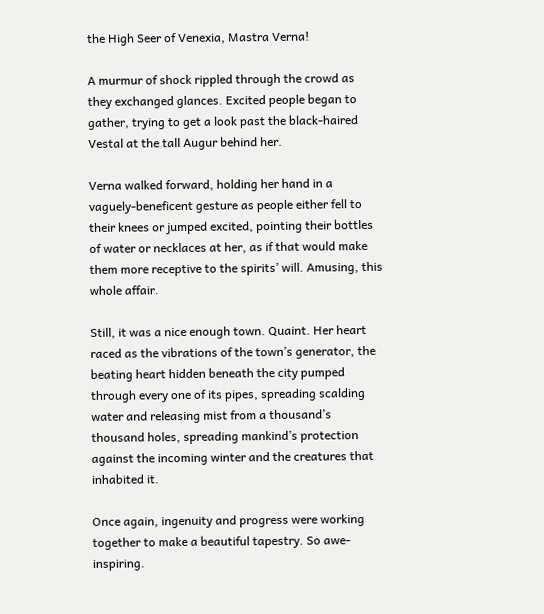the High Seer of Venexia, Mastra Verna!

A murmur of shock rippled through the crowd as they exchanged glances. Excited people began to gather, trying to get a look past the black-haired Vestal at the tall Augur behind her.

Verna walked forward, holding her hand in a vaguely-beneficent gesture as people either fell to their knees or jumped excited, pointing their bottles of water or necklaces at her, as if that would make them more receptive to the spirits’ will. Amusing, this whole affair.

Still, it was a nice enough town. Quaint. Her heart raced as the vibrations of the town’s generator, the beating heart hidden beneath the city pumped through every one of its pipes, spreading scalding water and releasing mist from a thousand’s thousand holes, spreading mankind’s protection against the incoming winter and the creatures that inhabited it.

Once again, ingenuity and progress were working together to make a beautiful tapestry. So awe-inspiring.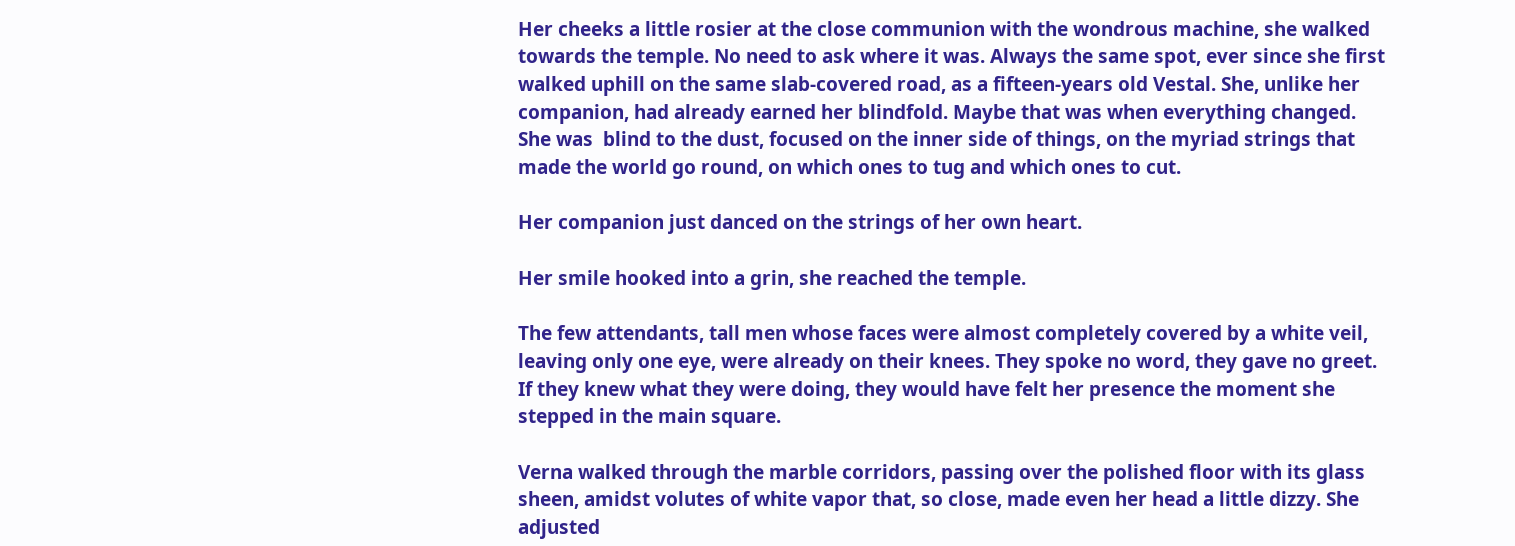Her cheeks a little rosier at the close communion with the wondrous machine, she walked towards the temple. No need to ask where it was. Always the same spot, ever since she first walked uphill on the same slab-covered road, as a fifteen-years old Vestal. She, unlike her companion, had already earned her blindfold. Maybe that was when everything changed. She was  blind to the dust, focused on the inner side of things, on the myriad strings that made the world go round, on which ones to tug and which ones to cut.

Her companion just danced on the strings of her own heart.

Her smile hooked into a grin, she reached the temple.

The few attendants, tall men whose faces were almost completely covered by a white veil, leaving only one eye, were already on their knees. They spoke no word, they gave no greet. If they knew what they were doing, they would have felt her presence the moment she stepped in the main square.

Verna walked through the marble corridors, passing over the polished floor with its glass sheen, amidst volutes of white vapor that, so close, made even her head a little dizzy. She adjusted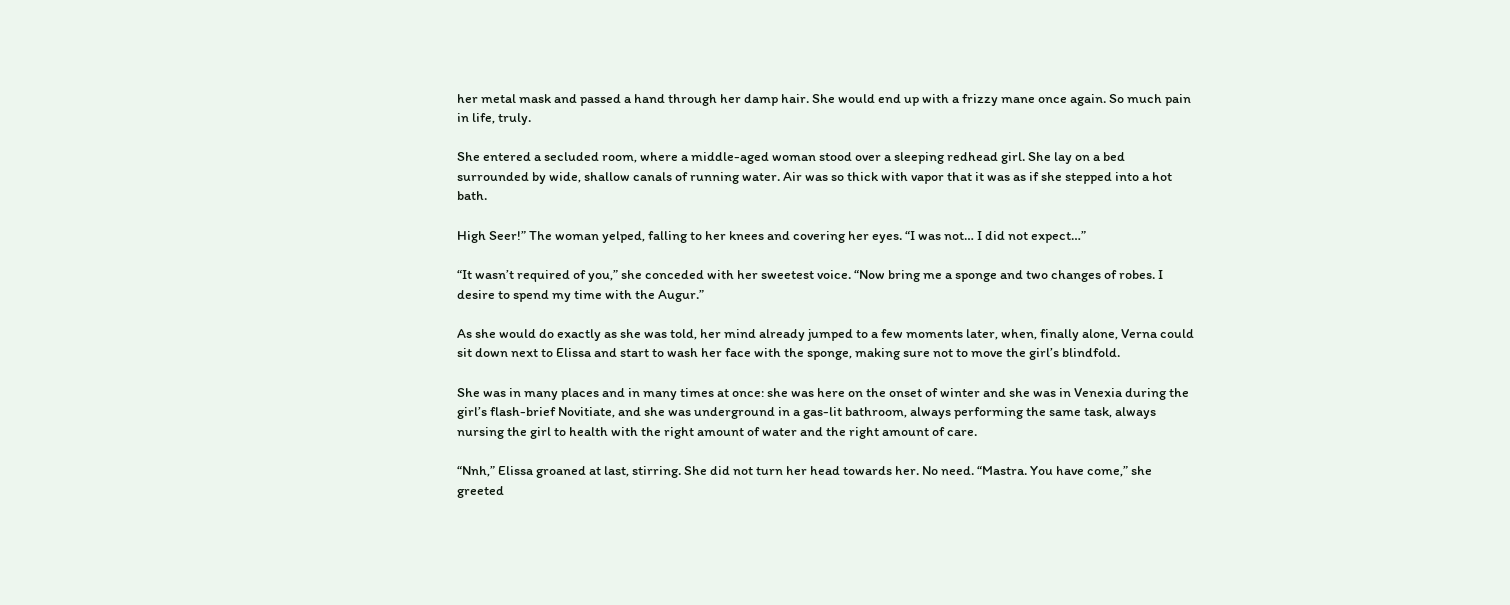her metal mask and passed a hand through her damp hair. She would end up with a frizzy mane once again. So much pain in life, truly.

She entered a secluded room, where a middle-aged woman stood over a sleeping redhead girl. She lay on a bed surrounded by wide, shallow canals of running water. Air was so thick with vapor that it was as if she stepped into a hot bath.

High Seer!” The woman yelped, falling to her knees and covering her eyes. “I was not… I did not expect…”

“It wasn’t required of you,” she conceded with her sweetest voice. “Now bring me a sponge and two changes of robes. I desire to spend my time with the Augur.”

As she would do exactly as she was told, her mind already jumped to a few moments later, when, finally alone, Verna could sit down next to Elissa and start to wash her face with the sponge, making sure not to move the girl’s blindfold.

She was in many places and in many times at once: she was here on the onset of winter and she was in Venexia during the girl’s flash-brief Novitiate, and she was underground in a gas-lit bathroom, always performing the same task, always nursing the girl to health with the right amount of water and the right amount of care.

“Nnh,” Elissa groaned at last, stirring. She did not turn her head towards her. No need. “Mastra. You have come,” she greeted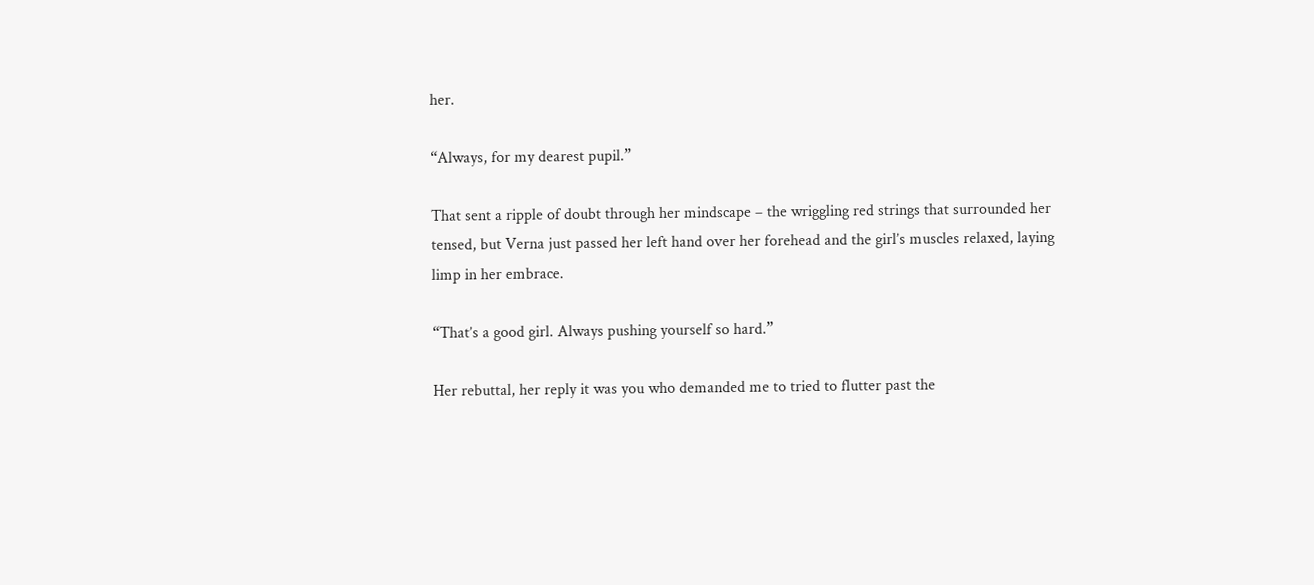her.

“Always, for my dearest pupil.”

That sent a ripple of doubt through her mindscape – the wriggling red strings that surrounded her tensed, but Verna just passed her left hand over her forehead and the girl’s muscles relaxed, laying limp in her embrace.

“That’s a good girl. Always pushing yourself so hard.”

Her rebuttal, her reply it was you who demanded me to tried to flutter past the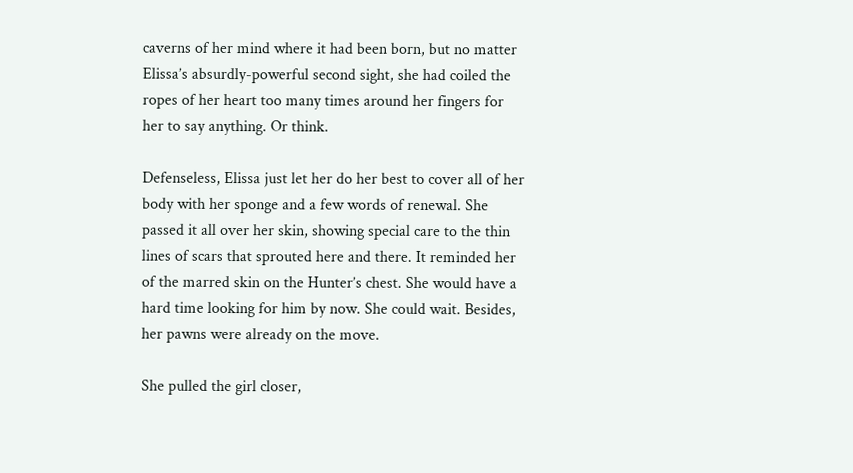caverns of her mind where it had been born, but no matter Elissa’s absurdly-powerful second sight, she had coiled the ropes of her heart too many times around her fingers for her to say anything. Or think.

Defenseless, Elissa just let her do her best to cover all of her body with her sponge and a few words of renewal. She passed it all over her skin, showing special care to the thin lines of scars that sprouted here and there. It reminded her of the marred skin on the Hunter’s chest. She would have a hard time looking for him by now. She could wait. Besides, her pawns were already on the move.

She pulled the girl closer,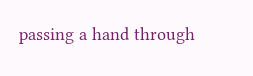passing a hand through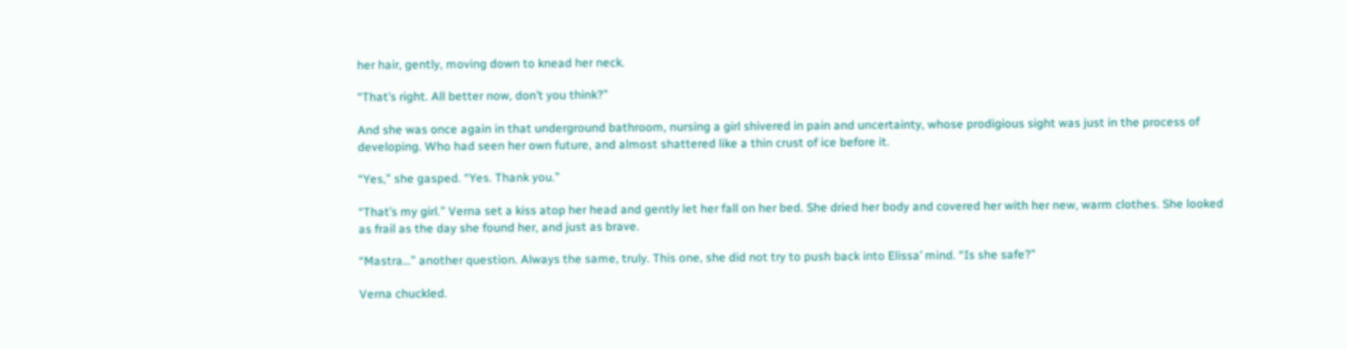her hair, gently, moving down to knead her neck.

“That’s right. All better now, don’t you think?”

And she was once again in that underground bathroom, nursing a girl shivered in pain and uncertainty, whose prodigious sight was just in the process of developing. Who had seen her own future, and almost shattered like a thin crust of ice before it.

“Yes,” she gasped. “Yes. Thank you.”

“That’s my girl.” Verna set a kiss atop her head and gently let her fall on her bed. She dried her body and covered her with her new, warm clothes. She looked as frail as the day she found her, and just as brave.

“Mastra…” another question. Always the same, truly. This one, she did not try to push back into Elissa’ mind. “Is she safe?”

Verna chuckled.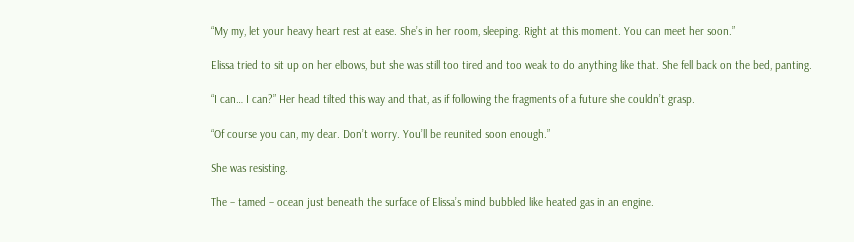“My my, let your heavy heart rest at ease. She’s in her room, sleeping. Right at this moment. You can meet her soon.”

Elissa tried to sit up on her elbows, but she was still too tired and too weak to do anything like that. She fell back on the bed, panting.

“I can… I can?” Her head tilted this way and that, as if following the fragments of a future she couldn’t grasp.

“Of course you can, my dear. Don’t worry. You’ll be reunited soon enough.”

She was resisting.

The – tamed – ocean just beneath the surface of Elissa’s mind bubbled like heated gas in an engine.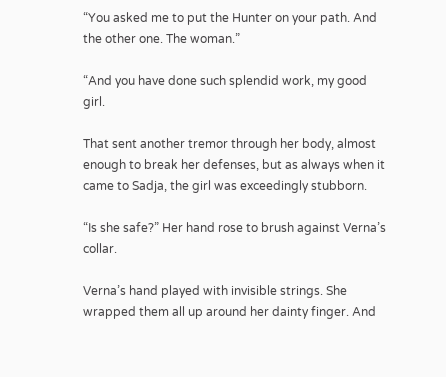“You asked me to put the Hunter on your path. And the other one. The woman.”

“And you have done such splendid work, my good girl.

That sent another tremor through her body, almost enough to break her defenses, but as always when it came to Sadja, the girl was exceedingly stubborn.

“Is she safe?” Her hand rose to brush against Verna’s collar.

Verna’s hand played with invisible strings. She wrapped them all up around her dainty finger. And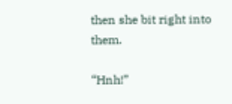then she bit right into them.

“Hnh!”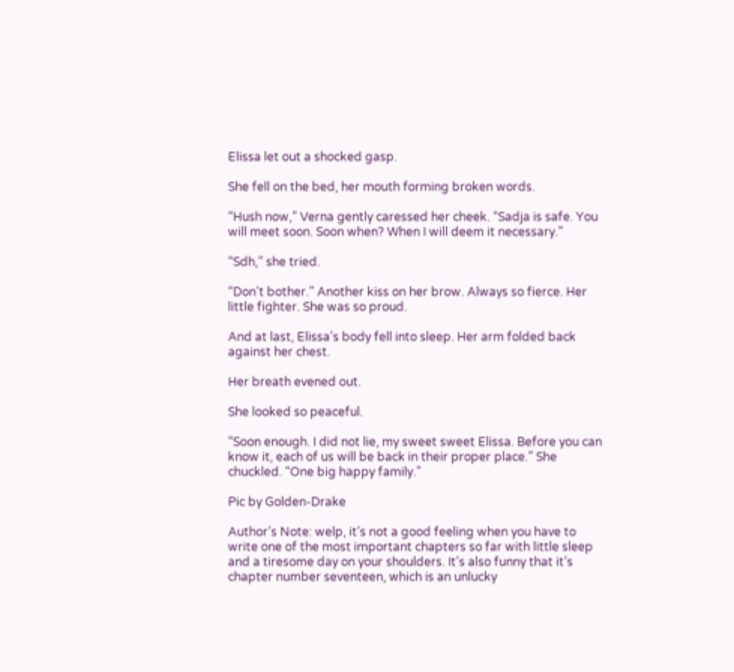Elissa let out a shocked gasp.

She fell on the bed, her mouth forming broken words.

“Hush now,” Verna gently caressed her cheek. “Sadja is safe. You will meet soon. Soon when? When I will deem it necessary.”

“Sdh,” she tried.

“Don’t bother.” Another kiss on her brow. Always so fierce. Her little fighter. She was so proud.

And at last, Elissa’s body fell into sleep. Her arm folded back against her chest.

Her breath evened out.

She looked so peaceful.

“Soon enough. I did not lie, my sweet sweet Elissa. Before you can know it, each of us will be back in their proper place.” She chuckled. “One big happy family.”

Pic by Golden-Drake

Author’s Note: welp, it’s not a good feeling when you have to write one of the most important chapters so far with little sleep and a tiresome day on your shoulders. It’s also funny that it’s chapter number seventeen, which is an unlucky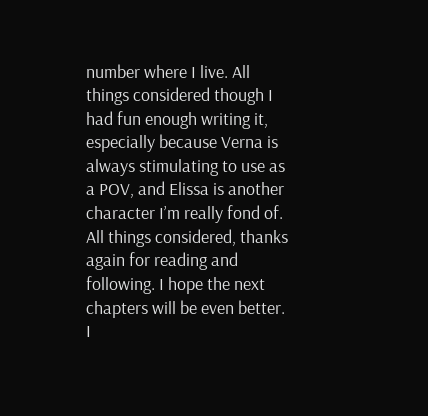number where I live. All things considered though I had fun enough writing it, especially because Verna is always stimulating to use as a POV, and Elissa is another character I’m really fond of.
All things considered, thanks again for reading and following. I hope the next chapters will be even better. I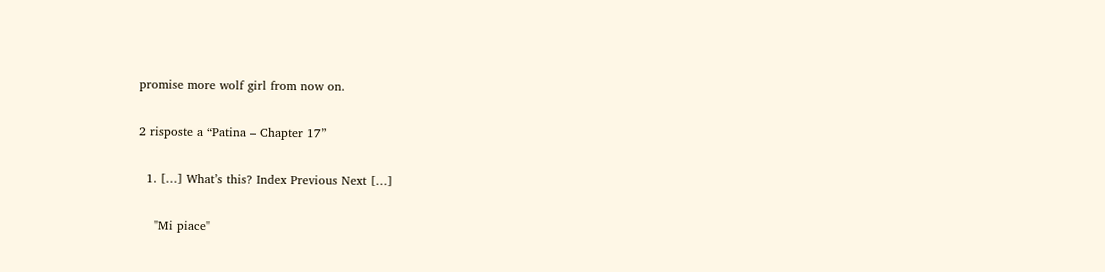promise more wolf girl from now on.

2 risposte a “Patina – Chapter 17”

  1. […] What’s this? Index Previous Next […]

    "Mi piace"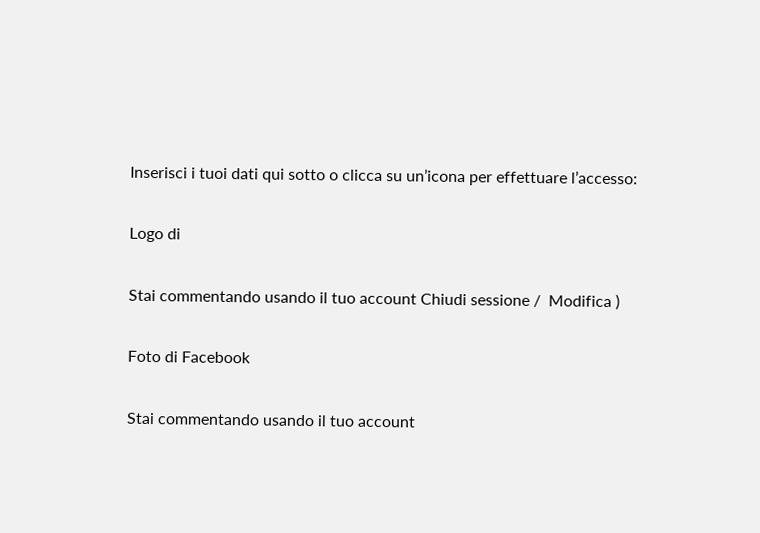Inserisci i tuoi dati qui sotto o clicca su un’icona per effettuare l’accesso:

Logo di

Stai commentando usando il tuo account Chiudi sessione /  Modifica )

Foto di Facebook

Stai commentando usando il tuo account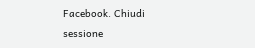Facebook. Chiudi sessione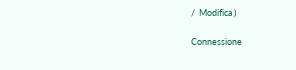/  Modifica )

Connessione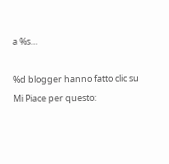a %s…

%d blogger hanno fatto clic su Mi Piace per questo: